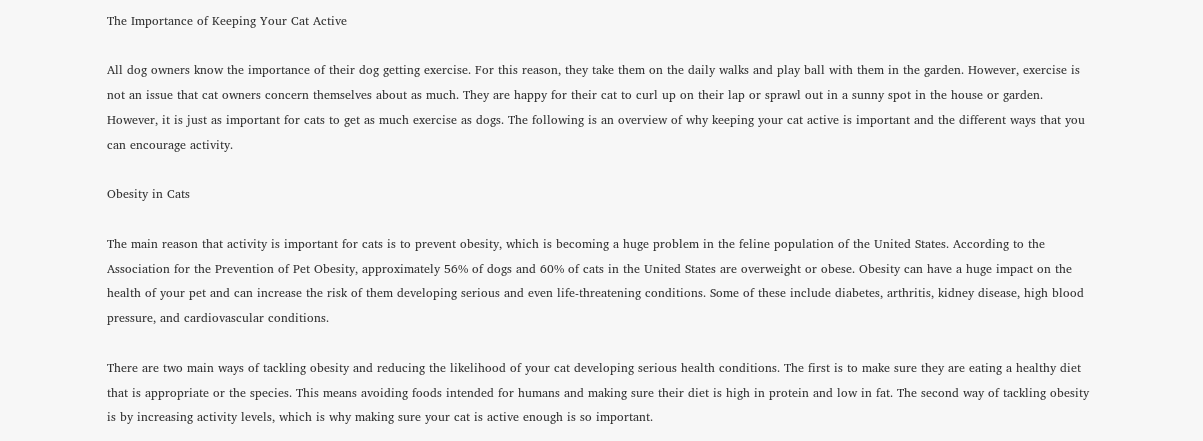The Importance of Keeping Your Cat Active

All dog owners know the importance of their dog getting exercise. For this reason, they take them on the daily walks and play ball with them in the garden. However, exercise is not an issue that cat owners concern themselves about as much. They are happy for their cat to curl up on their lap or sprawl out in a sunny spot in the house or garden. However, it is just as important for cats to get as much exercise as dogs. The following is an overview of why keeping your cat active is important and the different ways that you can encourage activity.

Obesity in Cats

The main reason that activity is important for cats is to prevent obesity, which is becoming a huge problem in the feline population of the United States. According to the Association for the Prevention of Pet Obesity, approximately 56% of dogs and 60% of cats in the United States are overweight or obese. Obesity can have a huge impact on the health of your pet and can increase the risk of them developing serious and even life-threatening conditions. Some of these include diabetes, arthritis, kidney disease, high blood pressure, and cardiovascular conditions.

There are two main ways of tackling obesity and reducing the likelihood of your cat developing serious health conditions. The first is to make sure they are eating a healthy diet that is appropriate or the species. This means avoiding foods intended for humans and making sure their diet is high in protein and low in fat. The second way of tackling obesity is by increasing activity levels, which is why making sure your cat is active enough is so important.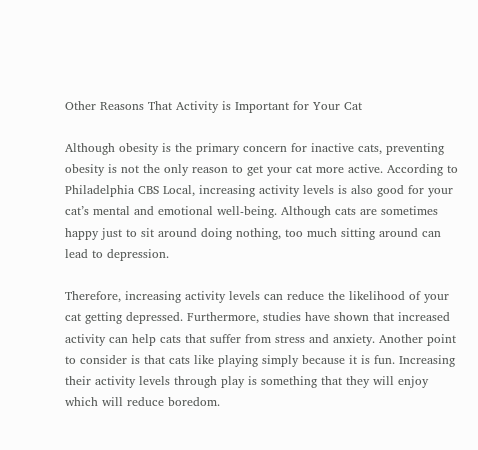Other Reasons That Activity is Important for Your Cat

Although obesity is the primary concern for inactive cats, preventing obesity is not the only reason to get your cat more active. According to Philadelphia CBS Local, increasing activity levels is also good for your cat’s mental and emotional well-being. Although cats are sometimes happy just to sit around doing nothing, too much sitting around can lead to depression.

Therefore, increasing activity levels can reduce the likelihood of your cat getting depressed. Furthermore, studies have shown that increased activity can help cats that suffer from stress and anxiety. Another point to consider is that cats like playing simply because it is fun. Increasing their activity levels through play is something that they will enjoy which will reduce boredom.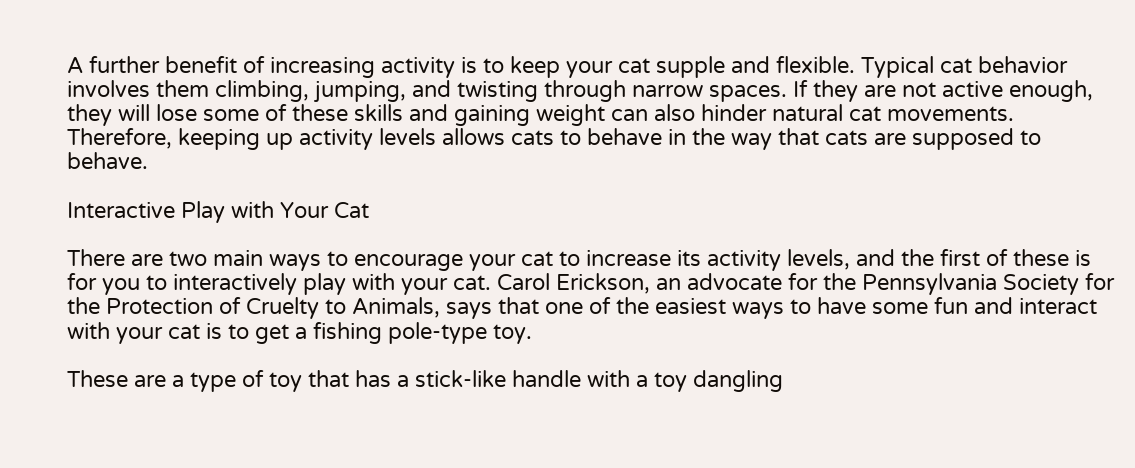A further benefit of increasing activity is to keep your cat supple and flexible. Typical cat behavior involves them climbing, jumping, and twisting through narrow spaces. If they are not active enough, they will lose some of these skills and gaining weight can also hinder natural cat movements. Therefore, keeping up activity levels allows cats to behave in the way that cats are supposed to behave.

Interactive Play with Your Cat

There are two main ways to encourage your cat to increase its activity levels, and the first of these is for you to interactively play with your cat. Carol Erickson, an advocate for the Pennsylvania Society for the Protection of Cruelty to Animals, says that one of the easiest ways to have some fun and interact with your cat is to get a fishing pole-type toy.

These are a type of toy that has a stick-like handle with a toy dangling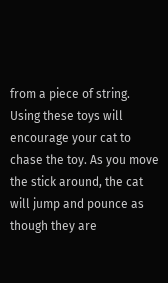from a piece of string. Using these toys will encourage your cat to chase the toy. As you move the stick around, the cat will jump and pounce as though they are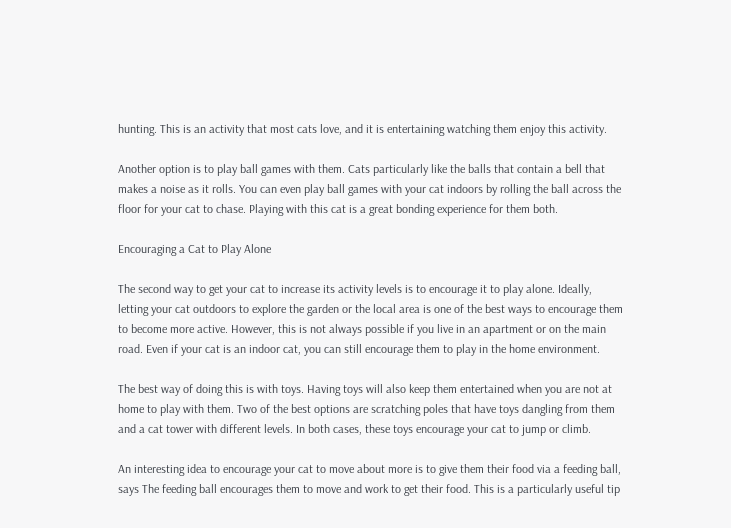hunting. This is an activity that most cats love, and it is entertaining watching them enjoy this activity.

Another option is to play ball games with them. Cats particularly like the balls that contain a bell that makes a noise as it rolls. You can even play ball games with your cat indoors by rolling the ball across the floor for your cat to chase. Playing with this cat is a great bonding experience for them both.

Encouraging a Cat to Play Alone

The second way to get your cat to increase its activity levels is to encourage it to play alone. Ideally, letting your cat outdoors to explore the garden or the local area is one of the best ways to encourage them to become more active. However, this is not always possible if you live in an apartment or on the main road. Even if your cat is an indoor cat, you can still encourage them to play in the home environment.

The best way of doing this is with toys. Having toys will also keep them entertained when you are not at home to play with them. Two of the best options are scratching poles that have toys dangling from them and a cat tower with different levels. In both cases, these toys encourage your cat to jump or climb.

An interesting idea to encourage your cat to move about more is to give them their food via a feeding ball, says The feeding ball encourages them to move and work to get their food. This is a particularly useful tip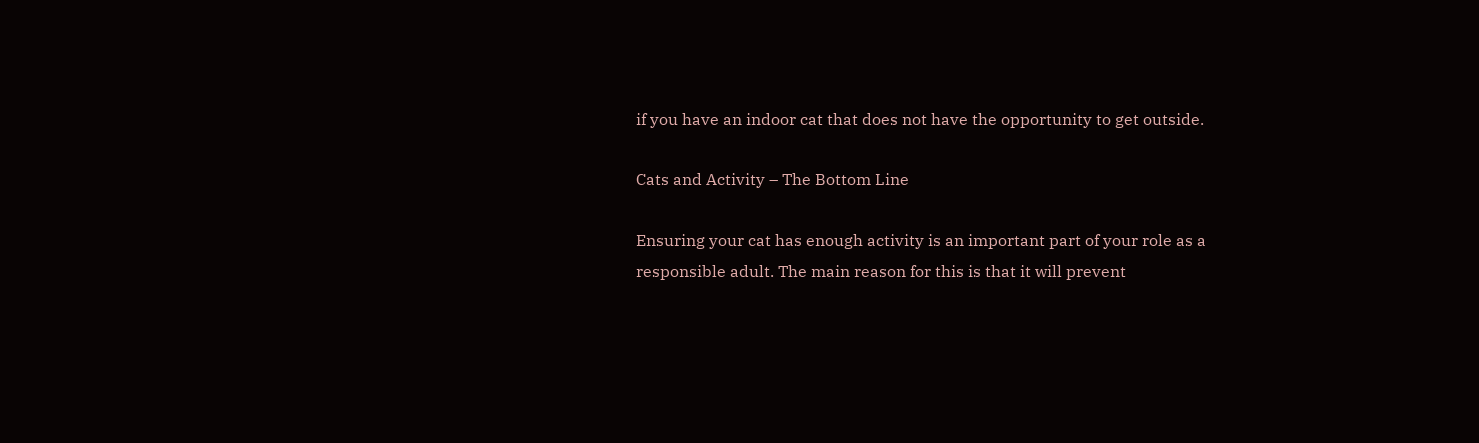if you have an indoor cat that does not have the opportunity to get outside.

Cats and Activity – The Bottom Line

Ensuring your cat has enough activity is an important part of your role as a responsible adult. The main reason for this is that it will prevent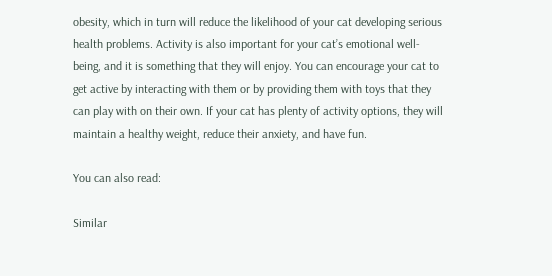obesity, which in turn will reduce the likelihood of your cat developing serious health problems. Activity is also important for your cat’s emotional well-being, and it is something that they will enjoy. You can encourage your cat to get active by interacting with them or by providing them with toys that they can play with on their own. If your cat has plenty of activity options, they will maintain a healthy weight, reduce their anxiety, and have fun.

You can also read:

Similar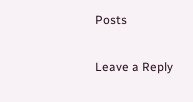Posts

Leave a Reply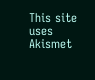This site uses Akismet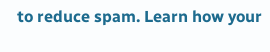to reduce spam. Learn how your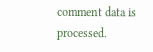comment data is processed.